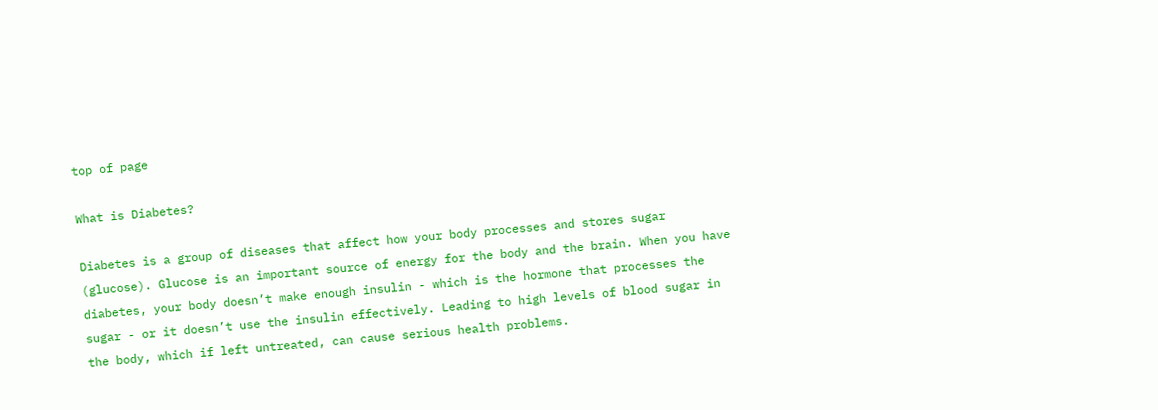top of page

What is Diabetes?

Diabetes is a group of diseases that affect how your body processes and stores sugar (glucose). Glucose is an important source of energy for the body and the brain. When you have diabetes, your body doesn’t make enough insulin - which is the hormone that processes the sugar - or it doesn’t use the insulin effectively. Leading to high levels of blood sugar in the body, which if left untreated, can cause serious health problems.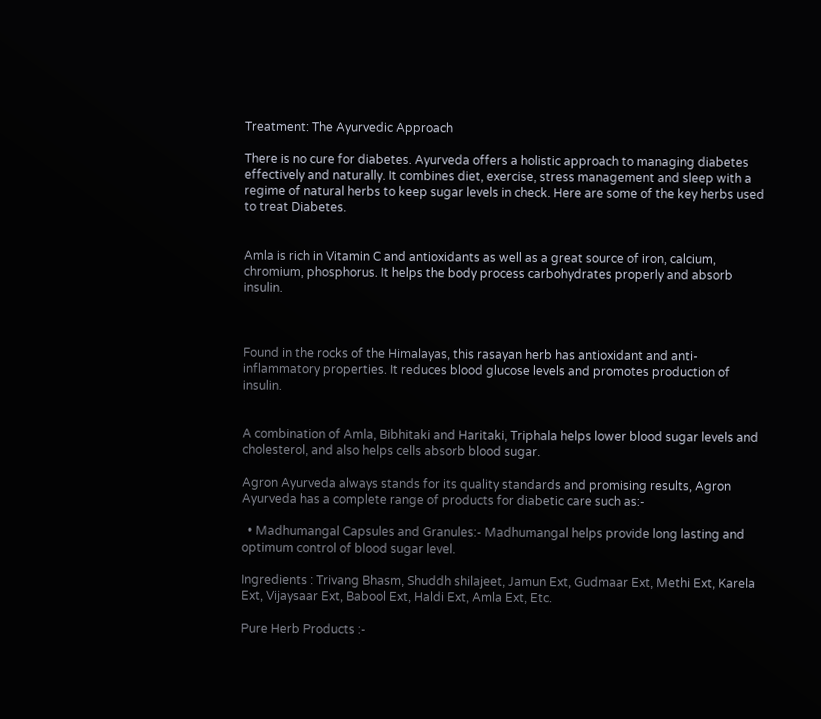Treatment: The Ayurvedic Approach

There is no cure for diabetes. Ayurveda offers a holistic approach to managing diabetes effectively and naturally. It combines diet, exercise, stress management and sleep with a regime of natural herbs to keep sugar levels in check. Here are some of the key herbs used to treat Diabetes.


Amla is rich in Vitamin C and antioxidants as well as a great source of iron, calcium, chromium, phosphorus. It helps the body process carbohydrates properly and absorb insulin.



Found in the rocks of the Himalayas, this rasayan herb has antioxidant and anti-inflammatory properties. It reduces blood glucose levels and promotes production of insulin.


A combination of Amla, Bibhitaki and Haritaki, Triphala helps lower blood sugar levels and cholesterol, and also helps cells absorb blood sugar.

Agron Ayurveda always stands for its quality standards and promising results, Agron Ayurveda has a complete range of products for diabetic care such as:-

  • Madhumangal Capsules and Granules:- Madhumangal helps provide long lasting and optimum control of blood sugar level.

Ingredients : Trivang Bhasm, Shuddh shilajeet, Jamun Ext, Gudmaar Ext, Methi Ext, Karela Ext, Vijaysaar Ext, Babool Ext, Haldi Ext, Amla Ext, Etc.

Pure Herb Products :-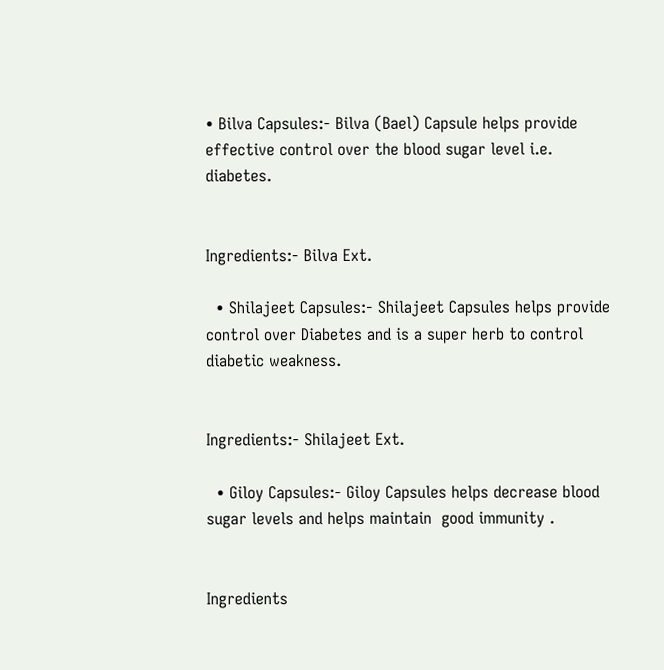• Bilva Capsules:- Bilva (Bael) Capsule helps provide effective control over the blood sugar level i.e. diabetes.


Ingredients:- Bilva Ext.

  • Shilajeet Capsules:- Shilajeet Capsules helps provide control over Diabetes and is a super herb to control diabetic weakness.


Ingredients:- Shilajeet Ext.

  • Giloy Capsules:- Giloy Capsules helps decrease blood sugar levels and helps maintain  good immunity .


Ingredients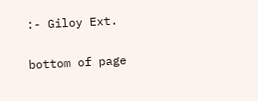:- Giloy Ext.

bottom of page